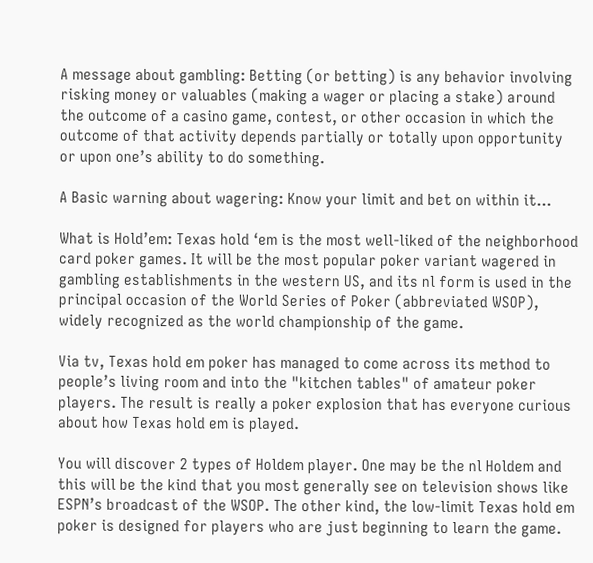A message about gambling: Betting (or betting) is any behavior involving risking money or valuables (making a wager or placing a stake) around the outcome of a casino game, contest, or other occasion in which the outcome of that activity depends partially or totally upon opportunity or upon one’s ability to do something.

A Basic warning about wagering: Know your limit and bet on within it…

What is Hold’em: Texas hold ‘em is the most well-liked of the neighborhood card poker games. It will be the most popular poker variant wagered in gambling establishments in the western US, and its nl form is used in the principal occasion of the World Series of Poker (abbreviated WSOP), widely recognized as the world championship of the game.

Via tv, Texas hold em poker has managed to come across its method to people’s living room and into the "kitchen tables" of amateur poker players. The result is really a poker explosion that has everyone curious about how Texas hold em is played.

You will discover 2 types of Holdem player. One may be the nl Holdem and this will be the kind that you most generally see on television shows like ESPN’s broadcast of the WSOP. The other kind, the low-limit Texas hold em poker is designed for players who are just beginning to learn the game.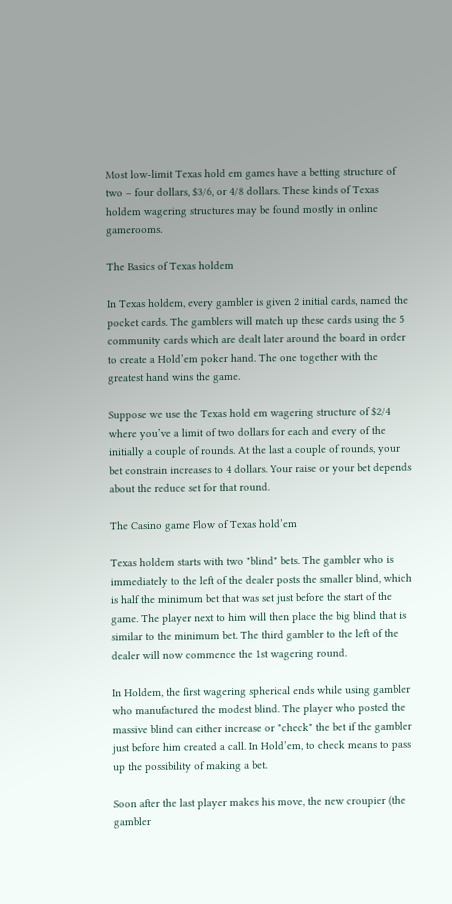Most low-limit Texas hold em games have a betting structure of two – four dollars, $3/6, or 4/8 dollars. These kinds of Texas holdem wagering structures may be found mostly in online gamerooms.

The Basics of Texas holdem

In Texas holdem, every gambler is given 2 initial cards, named the pocket cards. The gamblers will match up these cards using the 5 community cards which are dealt later around the board in order to create a Hold’em poker hand. The one together with the greatest hand wins the game.

Suppose we use the Texas hold em wagering structure of $2/4 where you’ve a limit of two dollars for each and every of the initially a couple of rounds. At the last a couple of rounds, your bet constrain increases to 4 dollars. Your raise or your bet depends about the reduce set for that round.

The Casino game Flow of Texas hold’em

Texas holdem starts with two "blind" bets. The gambler who is immediately to the left of the dealer posts the smaller blind, which is half the minimum bet that was set just before the start of the game. The player next to him will then place the big blind that is similar to the minimum bet. The third gambler to the left of the dealer will now commence the 1st wagering round.

In Holdem, the first wagering spherical ends while using gambler who manufactured the modest blind. The player who posted the massive blind can either increase or "check" the bet if the gambler just before him created a call. In Hold’em, to check means to pass up the possibility of making a bet.

Soon after the last player makes his move, the new croupier (the gambler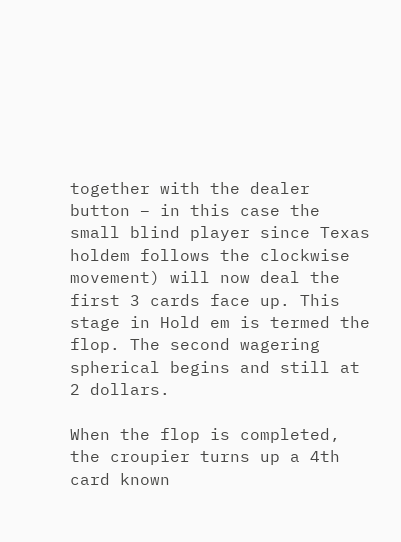together with the dealer button – in this case the small blind player since Texas holdem follows the clockwise movement) will now deal the first 3 cards face up. This stage in Hold em is termed the flop. The second wagering spherical begins and still at 2 dollars.

When the flop is completed, the croupier turns up a 4th card known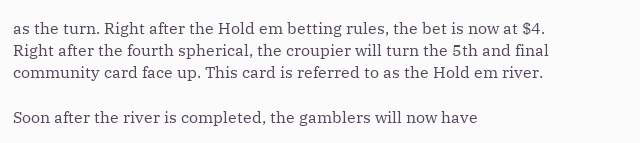as the turn. Right after the Hold em betting rules, the bet is now at $4. Right after the fourth spherical, the croupier will turn the 5th and final community card face up. This card is referred to as the Hold em river.

Soon after the river is completed, the gamblers will now have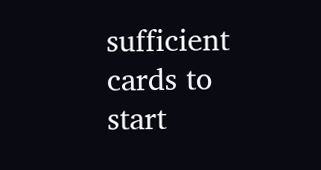sufficient cards to start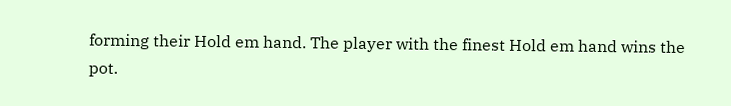forming their Hold em hand. The player with the finest Hold em hand wins the pot.